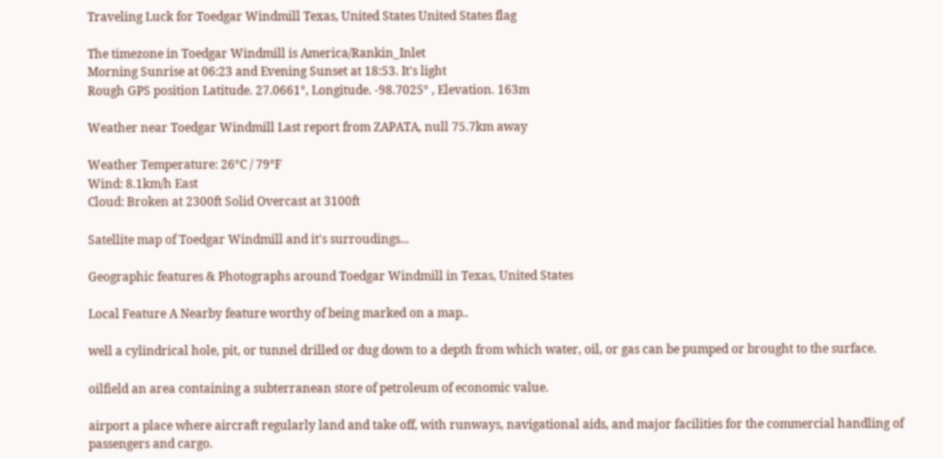Traveling Luck for Toedgar Windmill Texas, United States United States flag

The timezone in Toedgar Windmill is America/Rankin_Inlet
Morning Sunrise at 06:23 and Evening Sunset at 18:53. It's light
Rough GPS position Latitude. 27.0661°, Longitude. -98.7025° , Elevation. 163m

Weather near Toedgar Windmill Last report from ZAPATA, null 75.7km away

Weather Temperature: 26°C / 79°F
Wind: 8.1km/h East
Cloud: Broken at 2300ft Solid Overcast at 3100ft

Satellite map of Toedgar Windmill and it's surroudings...

Geographic features & Photographs around Toedgar Windmill in Texas, United States

Local Feature A Nearby feature worthy of being marked on a map..

well a cylindrical hole, pit, or tunnel drilled or dug down to a depth from which water, oil, or gas can be pumped or brought to the surface.

oilfield an area containing a subterranean store of petroleum of economic value.

airport a place where aircraft regularly land and take off, with runways, navigational aids, and major facilities for the commercial handling of passengers and cargo.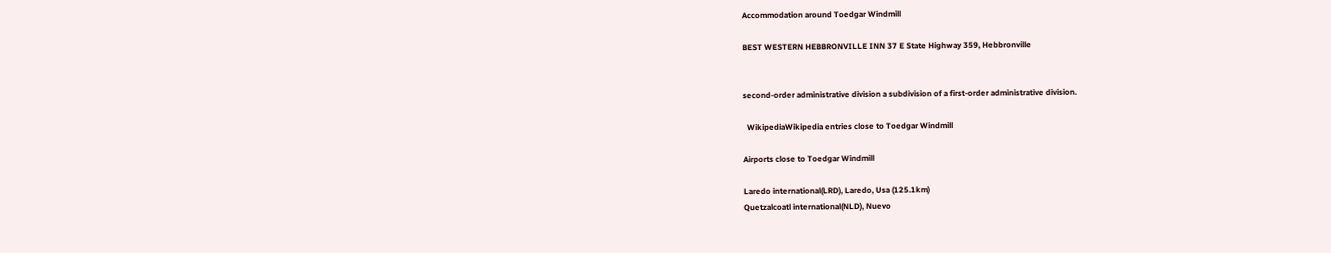Accommodation around Toedgar Windmill

BEST WESTERN HEBBRONVILLE INN 37 E State Highway 359, Hebbronville


second-order administrative division a subdivision of a first-order administrative division.

  WikipediaWikipedia entries close to Toedgar Windmill

Airports close to Toedgar Windmill

Laredo international(LRD), Laredo, Usa (125.1km)
Quetzalcoatl international(NLD), Nuevo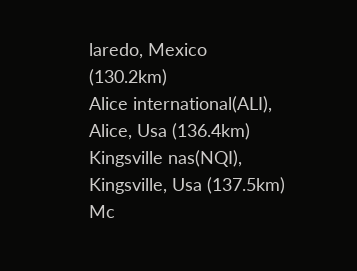laredo, Mexico (130.2km)
Alice international(ALI), Alice, Usa (136.4km)
Kingsville nas(NQI), Kingsville, Usa (137.5km)
Mc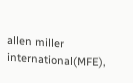allen miller international(MFE),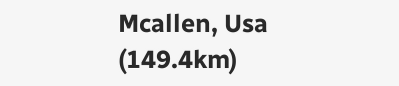Mcallen, Usa (149.4km)